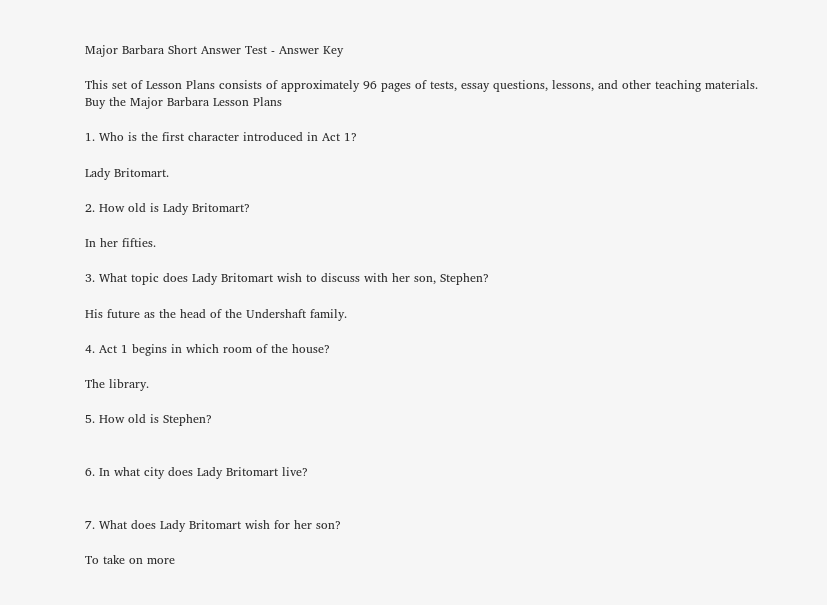Major Barbara Short Answer Test - Answer Key

This set of Lesson Plans consists of approximately 96 pages of tests, essay questions, lessons, and other teaching materials.
Buy the Major Barbara Lesson Plans

1. Who is the first character introduced in Act 1?

Lady Britomart.

2. How old is Lady Britomart?

In her fifties.

3. What topic does Lady Britomart wish to discuss with her son, Stephen?

His future as the head of the Undershaft family.

4. Act 1 begins in which room of the house?

The library.

5. How old is Stephen?


6. In what city does Lady Britomart live?


7. What does Lady Britomart wish for her son?

To take on more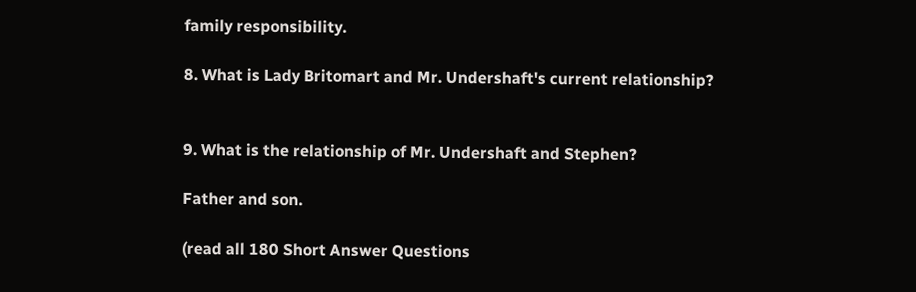family responsibility.

8. What is Lady Britomart and Mr. Undershaft's current relationship?


9. What is the relationship of Mr. Undershaft and Stephen?

Father and son.

(read all 180 Short Answer Questions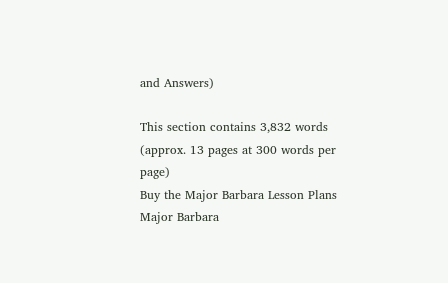and Answers)

This section contains 3,832 words
(approx. 13 pages at 300 words per page)
Buy the Major Barbara Lesson Plans
Major Barbara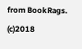from BookRags. (c)2018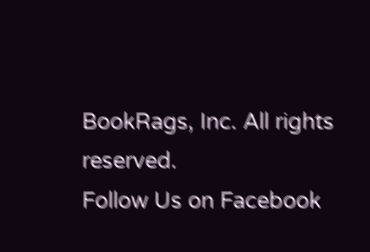BookRags, Inc. All rights reserved.
Follow Us on Facebook